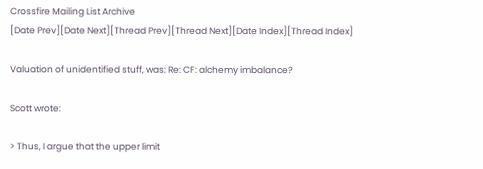Crossfire Mailing List Archive
[Date Prev][Date Next][Thread Prev][Thread Next][Date Index][Thread Index]

Valuation of unidentified stuff, was: Re: CF: alchemy imbalance?

Scott wrote:

> Thus, I argue that the upper limit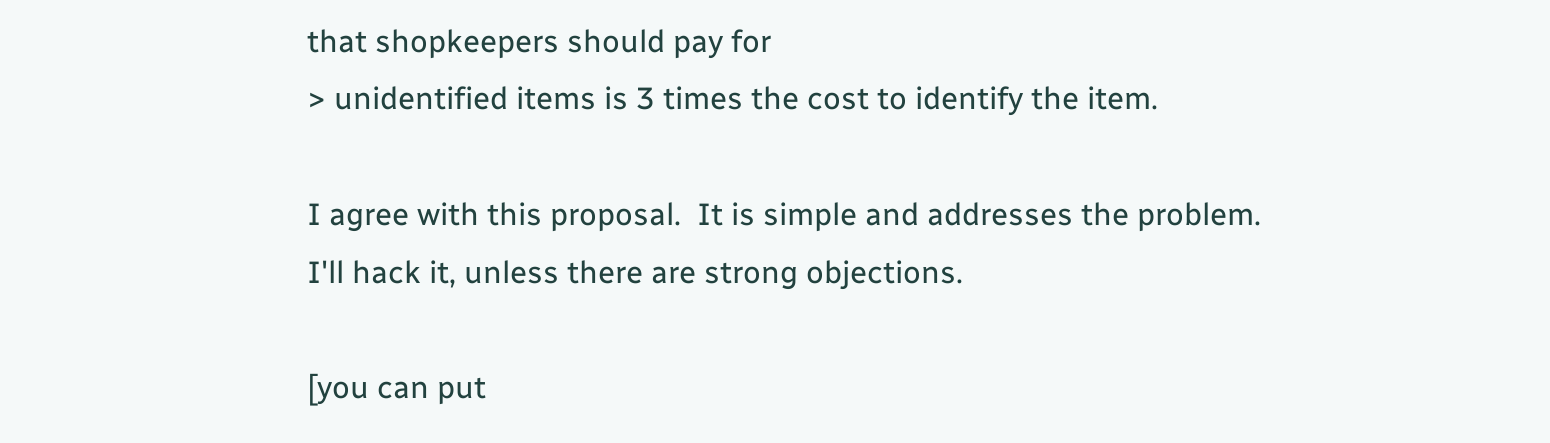that shopkeepers should pay for
> unidentified items is 3 times the cost to identify the item.

I agree with this proposal.  It is simple and addresses the problem.
I'll hack it, unless there are strong objections.

[you can put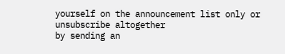yourself on the announcement list only or unsubscribe altogether
by sending an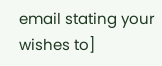email stating your wishes to]